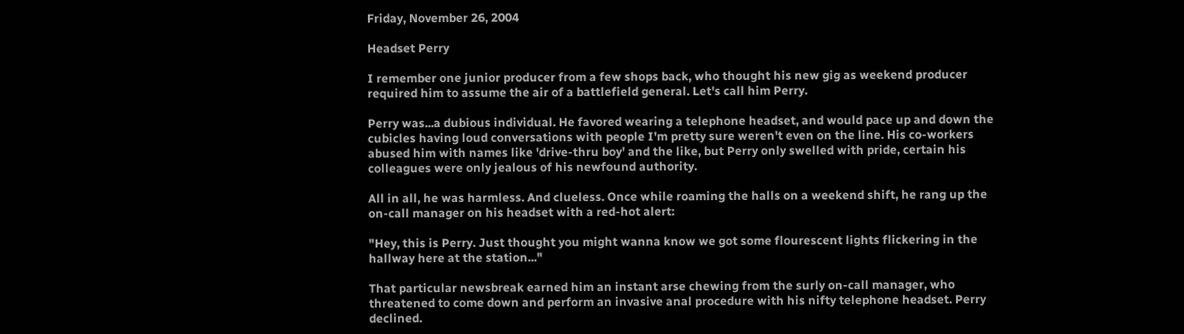Friday, November 26, 2004

Headset Perry

I remember one junior producer from a few shops back, who thought his new gig as weekend producer required him to assume the air of a battlefield general. Let's call him Perry.

Perry was...a dubious individual. He favored wearing a telephone headset, and would pace up and down the cubicles having loud conversations with people I'm pretty sure weren't even on the line. His co-workers abused him with names like 'drive-thru boy' and the like, but Perry only swelled with pride, certain his colleagues were only jealous of his newfound authority.

All in all, he was harmless. And clueless. Once while roaming the halls on a weekend shift, he rang up the on-call manager on his headset with a red-hot alert:

"Hey, this is Perry. Just thought you might wanna know we got some flourescent lights flickering in the hallway here at the station..."

That particular newsbreak earned him an instant arse chewing from the surly on-call manager, who threatened to come down and perform an invasive anal procedure with his nifty telephone headset. Perry declined.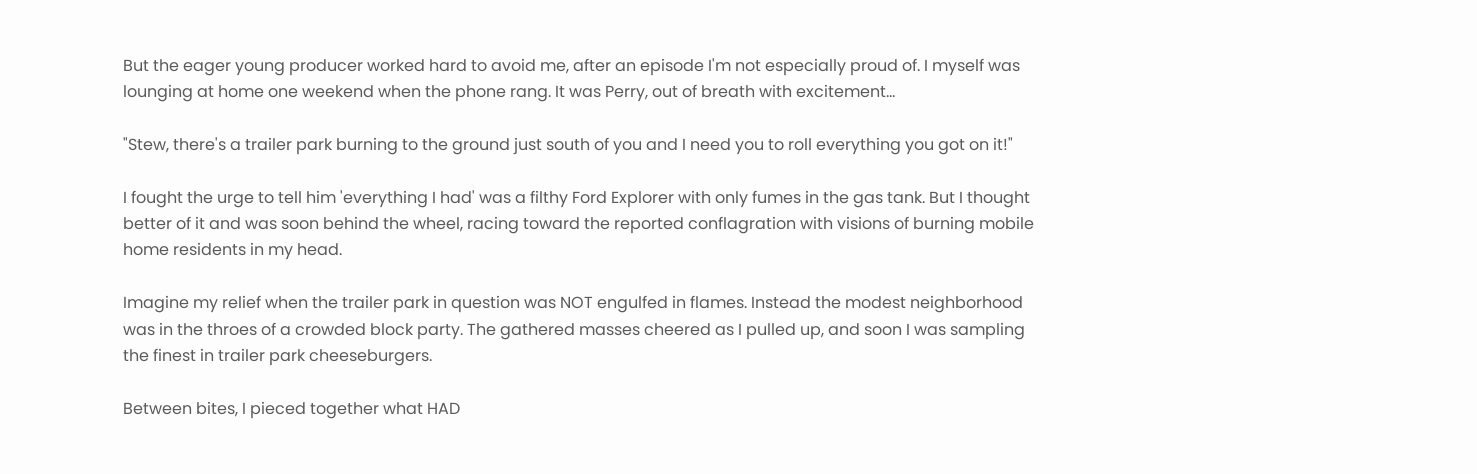But the eager young producer worked hard to avoid me, after an episode I'm not especially proud of. I myself was lounging at home one weekend when the phone rang. It was Perry, out of breath with excitement...

"Stew, there's a trailer park burning to the ground just south of you and I need you to roll everything you got on it!"

I fought the urge to tell him 'everything I had' was a filthy Ford Explorer with only fumes in the gas tank. But I thought better of it and was soon behind the wheel, racing toward the reported conflagration with visions of burning mobile home residents in my head.

Imagine my relief when the trailer park in question was NOT engulfed in flames. Instead the modest neighborhood was in the throes of a crowded block party. The gathered masses cheered as I pulled up, and soon I was sampling the finest in trailer park cheeseburgers.

Between bites, I pieced together what HAD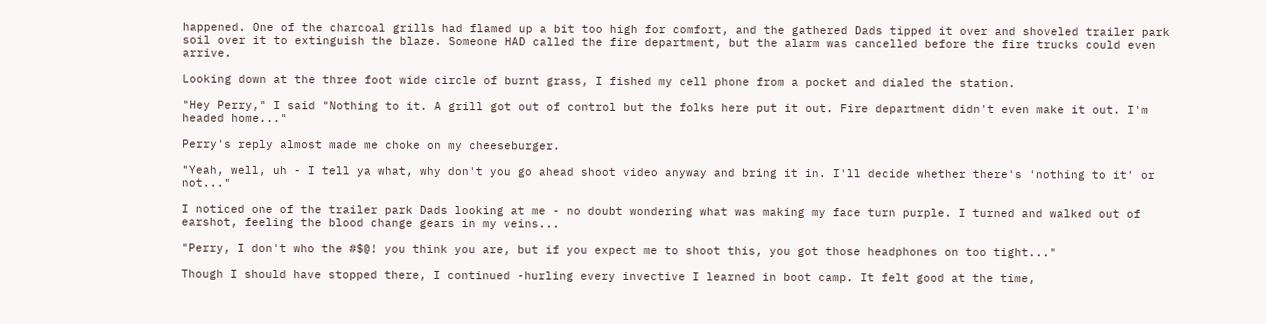happened. One of the charcoal grills had flamed up a bit too high for comfort, and the gathered Dads tipped it over and shoveled trailer park soil over it to extinguish the blaze. Someone HAD called the fire department, but the alarm was cancelled before the fire trucks could even arrive.

Looking down at the three foot wide circle of burnt grass, I fished my cell phone from a pocket and dialed the station.

"Hey Perry," I said "Nothing to it. A grill got out of control but the folks here put it out. Fire department didn't even make it out. I'm headed home..."

Perry's reply almost made me choke on my cheeseburger.

"Yeah, well, uh - I tell ya what, why don't you go ahead shoot video anyway and bring it in. I'll decide whether there's 'nothing to it' or not..."

I noticed one of the trailer park Dads looking at me - no doubt wondering what was making my face turn purple. I turned and walked out of earshot, feeling the blood change gears in my veins...

"Perry, I don't who the #$@! you think you are, but if you expect me to shoot this, you got those headphones on too tight..."

Though I should have stopped there, I continued -hurling every invective I learned in boot camp. It felt good at the time,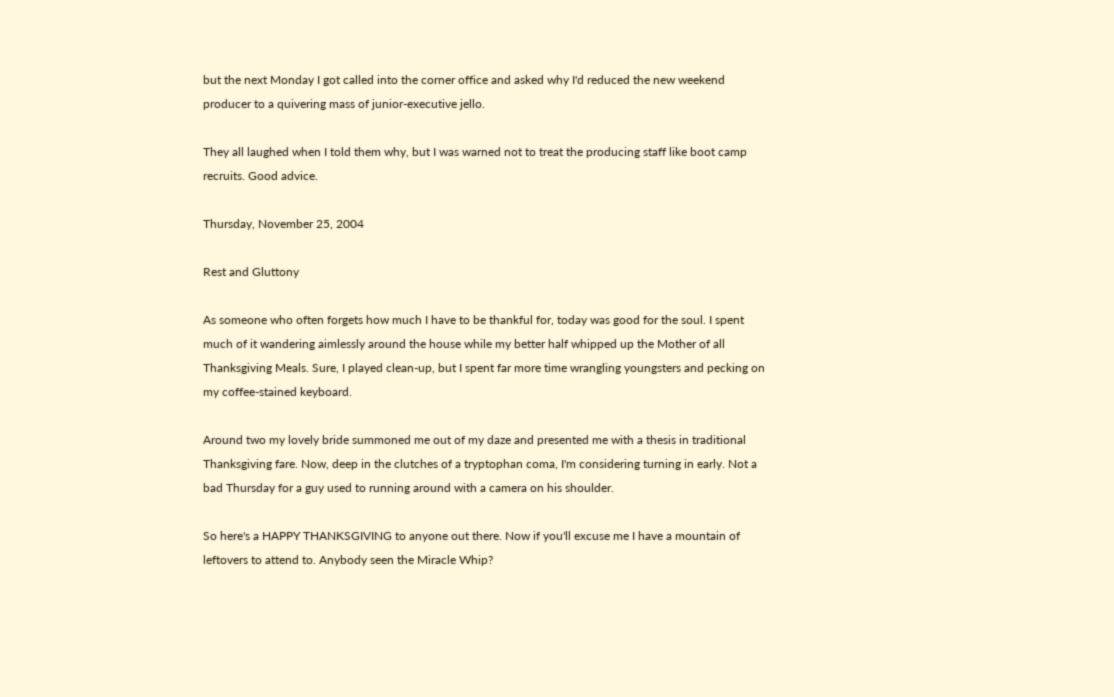but the next Monday I got called into the corner office and asked why I'd reduced the new weekend producer to a quivering mass of junior-executive jello.

They all laughed when I told them why, but I was warned not to treat the producing staff like boot camp recruits. Good advice.

Thursday, November 25, 2004

Rest and Gluttony

As someone who often forgets how much I have to be thankful for, today was good for the soul. I spent much of it wandering aimlessly around the house while my better half whipped up the Mother of all Thanksgiving Meals. Sure, I played clean-up, but I spent far more time wrangling youngsters and pecking on my coffee-stained keyboard.

Around two my lovely bride summoned me out of my daze and presented me with a thesis in traditional Thanksgiving fare. Now, deep in the clutches of a tryptophan coma, I'm considering turning in early. Not a bad Thursday for a guy used to running around with a camera on his shoulder.

So here's a HAPPY THANKSGIVING to anyone out there. Now if you'll excuse me I have a mountain of leftovers to attend to. Anybody seen the Miracle Whip?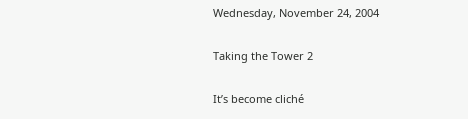Wednesday, November 24, 2004

Taking the Tower 2

It’s become cliché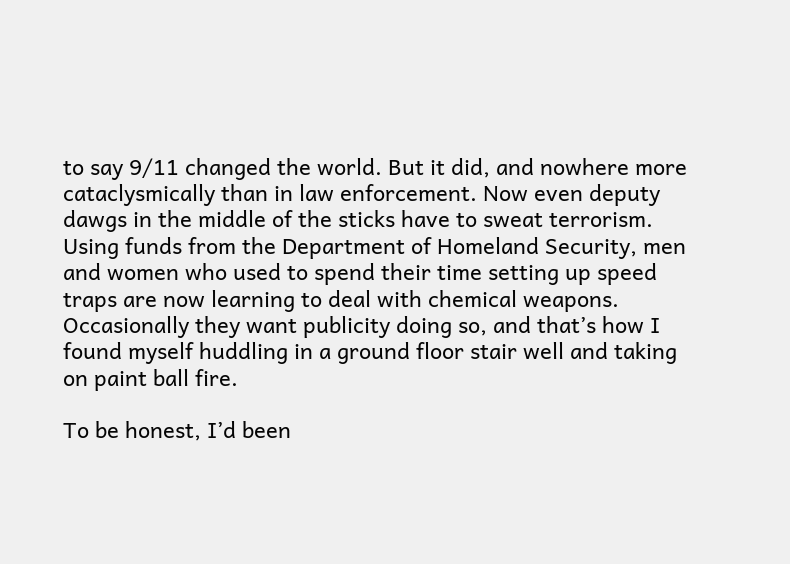to say 9/11 changed the world. But it did, and nowhere more cataclysmically than in law enforcement. Now even deputy dawgs in the middle of the sticks have to sweat terrorism. Using funds from the Department of Homeland Security, men and women who used to spend their time setting up speed traps are now learning to deal with chemical weapons. Occasionally they want publicity doing so, and that’s how I found myself huddling in a ground floor stair well and taking on paint ball fire.

To be honest, I’d been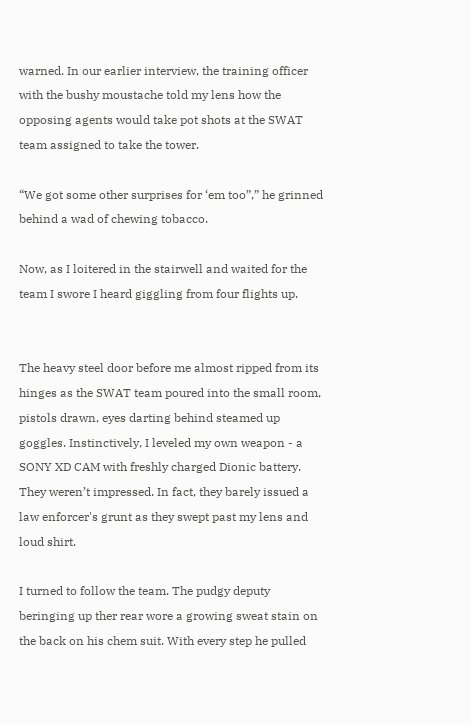warned. In our earlier interview, the training officer with the bushy moustache told my lens how the opposing agents would take pot shots at the SWAT team assigned to take the tower.

“We got some other surprises for ‘em too”,” he grinned behind a wad of chewing tobacco.

Now, as I loitered in the stairwell and waited for the team I swore I heard giggling from four flights up.


The heavy steel door before me almost ripped from its hinges as the SWAT team poured into the small room, pistols drawn, eyes darting behind steamed up goggles. Instinctively, I leveled my own weapon - a SONY XD CAM with freshly charged Dionic battery. They weren’t impressed. In fact, they barely issued a law enforcer's grunt as they swept past my lens and loud shirt.

I turned to follow the team. The pudgy deputy beringing up ther rear wore a growing sweat stain on the back on his chem suit. With every step he pulled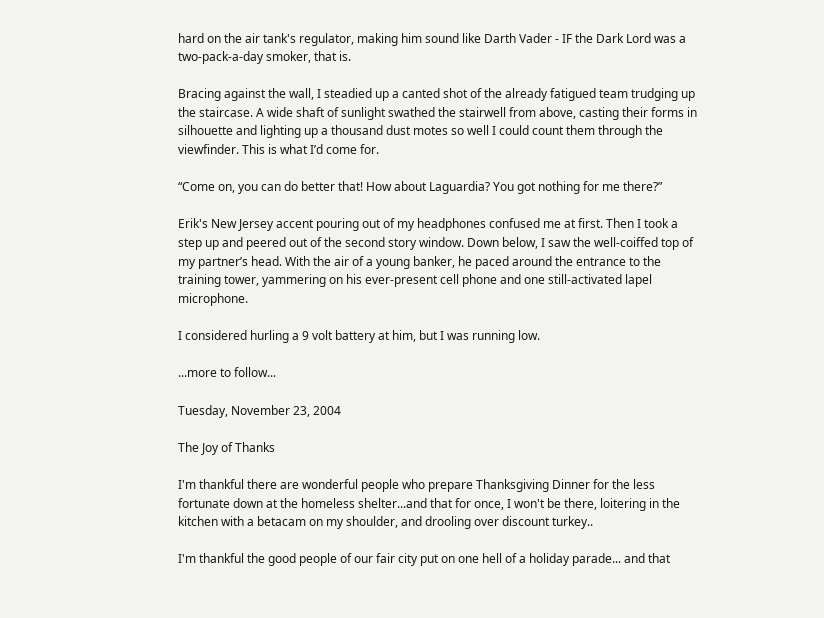hard on the air tank's regulator, making him sound like Darth Vader - IF the Dark Lord was a two-pack-a-day smoker, that is.

Bracing against the wall, I steadied up a canted shot of the already fatigued team trudging up the staircase. A wide shaft of sunlight swathed the stairwell from above, casting their forms in silhouette and lighting up a thousand dust motes so well I could count them through the viewfinder. This is what I’d come for.

“Come on, you can do better that! How about Laguardia? You got nothing for me there?”

Erik's New Jersey accent pouring out of my headphones confused me at first. Then I took a step up and peered out of the second story window. Down below, I saw the well-coiffed top of my partner’s head. With the air of a young banker, he paced around the entrance to the training tower, yammering on his ever-present cell phone and one still-activated lapel microphone.

I considered hurling a 9 volt battery at him, but I was running low.

...more to follow...

Tuesday, November 23, 2004

The Joy of Thanks

I'm thankful there are wonderful people who prepare Thanksgiving Dinner for the less fortunate down at the homeless shelter...and that for once, I won't be there, loitering in the kitchen with a betacam on my shoulder, and drooling over discount turkey..

I'm thankful the good people of our fair city put on one hell of a holiday parade... and that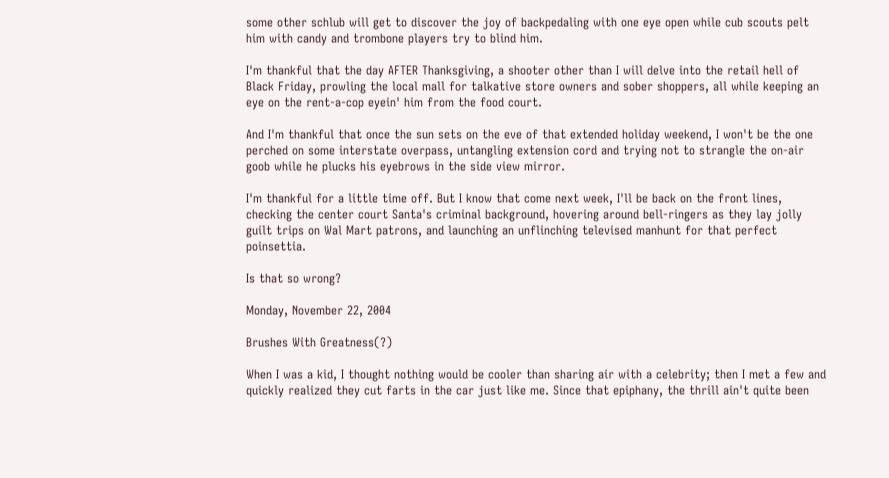some other schlub will get to discover the joy of backpedaling with one eye open while cub scouts pelt him with candy and trombone players try to blind him.

I'm thankful that the day AFTER Thanksgiving, a shooter other than I will delve into the retail hell of Black Friday, prowling the local mall for talkative store owners and sober shoppers, all while keeping an eye on the rent-a-cop eyein' him from the food court.

And I'm thankful that once the sun sets on the eve of that extended holiday weekend, I won't be the one perched on some interstate overpass, untangling extension cord and trying not to strangle the on-air goob while he plucks his eyebrows in the side view mirror.

I'm thankful for a little time off. But I know that come next week, I'll be back on the front lines, checking the center court Santa's criminal background, hovering around bell-ringers as they lay jolly guilt trips on Wal Mart patrons, and launching an unflinching televised manhunt for that perfect poinsettia.

Is that so wrong?

Monday, November 22, 2004

Brushes With Greatness(?)

When I was a kid, I thought nothing would be cooler than sharing air with a celebrity; then I met a few and quickly realized they cut farts in the car just like me. Since that epiphany, the thrill ain't quite been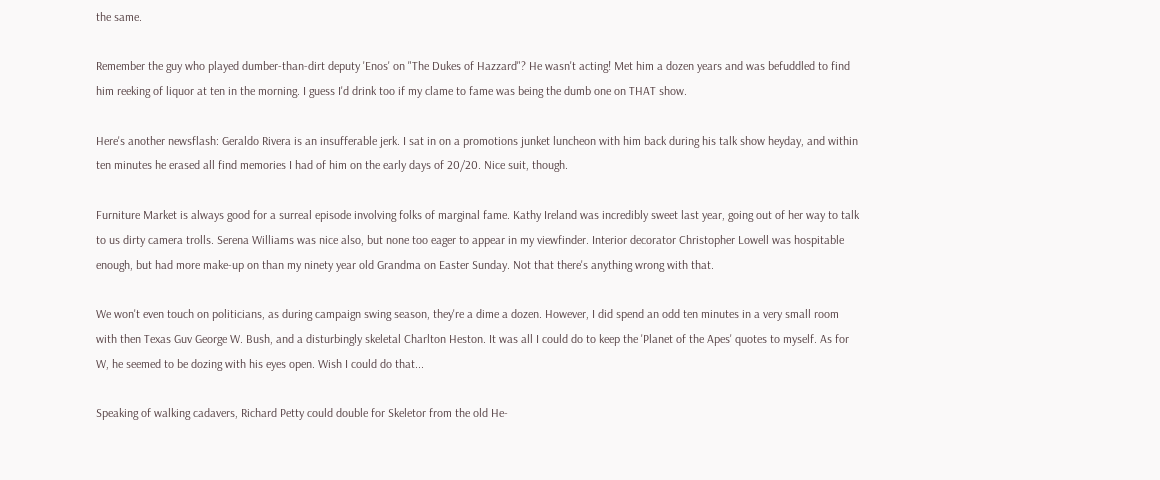the same.

Remember the guy who played dumber-than-dirt deputy 'Enos' on "The Dukes of Hazzard"? He wasn't acting! Met him a dozen years and was befuddled to find him reeking of liquor at ten in the morning. I guess I'd drink too if my clame to fame was being the dumb one on THAT show.

Here's another newsflash: Geraldo Rivera is an insufferable jerk. I sat in on a promotions junket luncheon with him back during his talk show heyday, and within ten minutes he erased all find memories I had of him on the early days of 20/20. Nice suit, though.

Furniture Market is always good for a surreal episode involving folks of marginal fame. Kathy Ireland was incredibly sweet last year, going out of her way to talk to us dirty camera trolls. Serena Williams was nice also, but none too eager to appear in my viewfinder. Interior decorator Christopher Lowell was hospitable enough, but had more make-up on than my ninety year old Grandma on Easter Sunday. Not that there's anything wrong with that.

We won't even touch on politicians, as during campaign swing season, they're a dime a dozen. However, I did spend an odd ten minutes in a very small room with then Texas Guv George W. Bush, and a disturbingly skeletal Charlton Heston. It was all I could do to keep the 'Planet of the Apes' quotes to myself. As for W, he seemed to be dozing with his eyes open. Wish I could do that...

Speaking of walking cadavers, Richard Petty could double for Skeletor from the old He-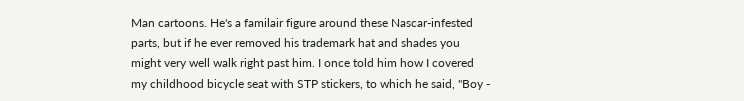Man cartoons. He's a familair figure around these Nascar-infested parts, but if he ever removed his trademark hat and shades you might very well walk right past him. I once told him how I covered my childhood bicycle seat with STP stickers, to which he said, "Boy -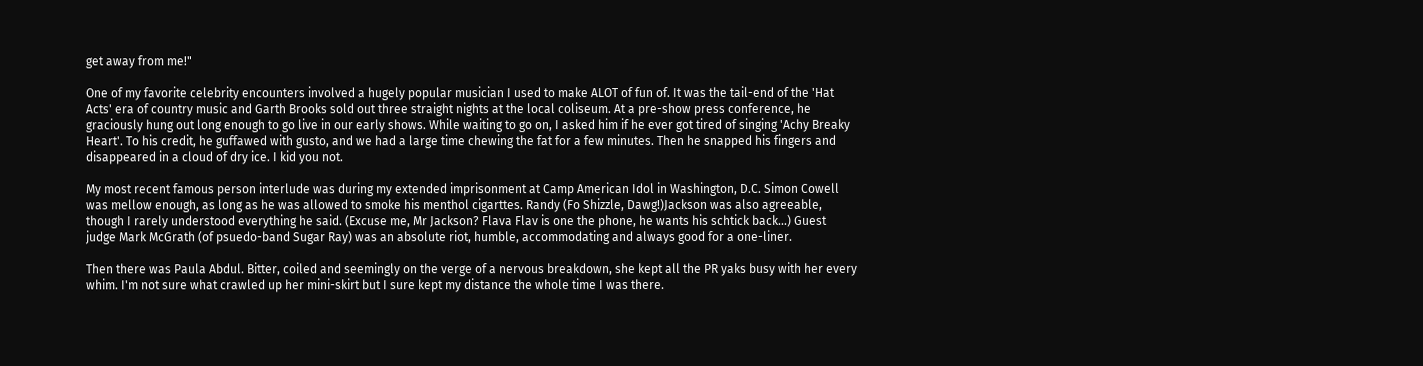get away from me!"

One of my favorite celebrity encounters involved a hugely popular musician I used to make ALOT of fun of. It was the tail-end of the 'Hat Acts' era of country music and Garth Brooks sold out three straight nights at the local coliseum. At a pre-show press conference, he graciously hung out long enough to go live in our early shows. While waiting to go on, I asked him if he ever got tired of singing 'Achy Breaky Heart'. To his credit, he guffawed with gusto, and we had a large time chewing the fat for a few minutes. Then he snapped his fingers and disappeared in a cloud of dry ice. I kid you not.

My most recent famous person interlude was during my extended imprisonment at Camp American Idol in Washington, D.C. Simon Cowell was mellow enough, as long as he was allowed to smoke his menthol cigarttes. Randy (Fo Shizzle, Dawg!)Jackson was also agreeable, though I rarely understood everything he said. (Excuse me, Mr Jackson? Flava Flav is one the phone, he wants his schtick back...) Guest judge Mark McGrath (of psuedo-band Sugar Ray) was an absolute riot, humble, accommodating and always good for a one-liner.

Then there was Paula Abdul. Bitter, coiled and seemingly on the verge of a nervous breakdown, she kept all the PR yaks busy with her every whim. I'm not sure what crawled up her mini-skirt but I sure kept my distance the whole time I was there.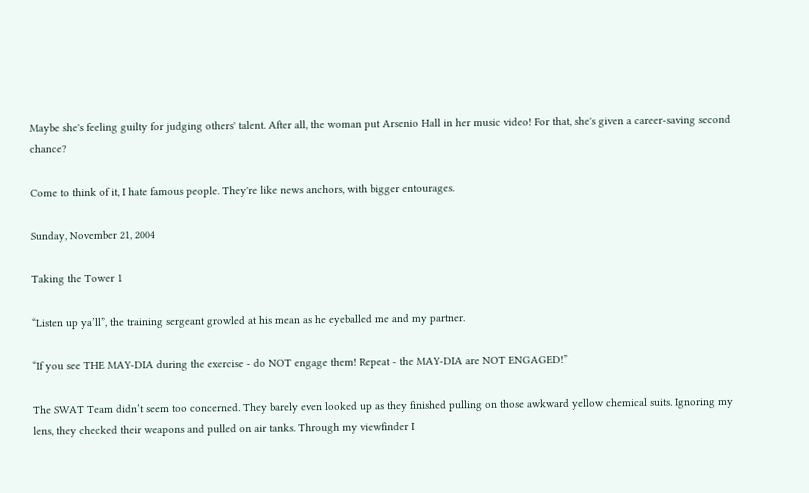Maybe she's feeling guilty for judging others' talent. After all, the woman put Arsenio Hall in her music video! For that, she's given a career-saving second chance?

Come to think of it, I hate famous people. They're like news anchors, with bigger entourages.

Sunday, November 21, 2004

Taking the Tower 1

“Listen up ya’ll”, the training sergeant growled at his mean as he eyeballed me and my partner.

“If you see THE MAY-DIA during the exercise - do NOT engage them! Repeat - the MAY-DIA are NOT ENGAGED!”

The SWAT Team didn’t seem too concerned. They barely even looked up as they finished pulling on those awkward yellow chemical suits. Ignoring my lens, they checked their weapons and pulled on air tanks. Through my viewfinder I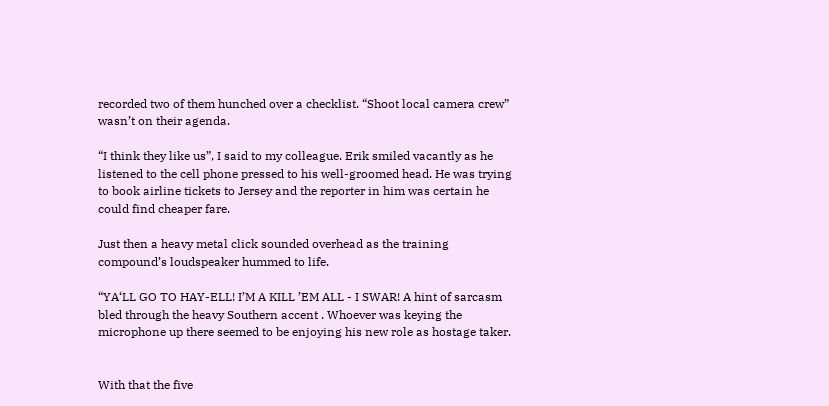recorded two of them hunched over a checklist. “Shoot local camera crew” wasn’t on their agenda.

“I think they like us”, I said to my colleague. Erik smiled vacantly as he listened to the cell phone pressed to his well-groomed head. He was trying to book airline tickets to Jersey and the reporter in him was certain he could find cheaper fare.

Just then a heavy metal click sounded overhead as the training compound’s loudspeaker hummed to life.

“YA‘LL GO TO HAY-ELL! I’M A KILL ’EM ALL - I SWAR! A hint of sarcasm bled through the heavy Southern accent . Whoever was keying the microphone up there seemed to be enjoying his new role as hostage taker.


With that the five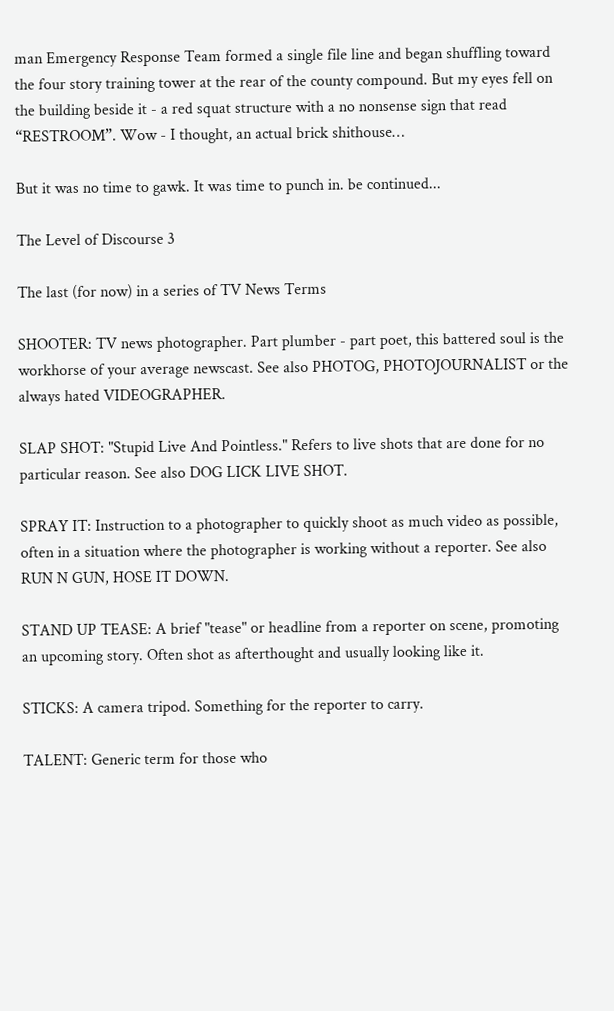man Emergency Response Team formed a single file line and began shuffling toward the four story training tower at the rear of the county compound. But my eyes fell on the building beside it - a red squat structure with a no nonsense sign that read “RESTROOM”. Wow - I thought, an actual brick shithouse…

But it was no time to gawk. It was time to punch in. be continued...

The Level of Discourse 3

The last (for now) in a series of TV News Terms

SHOOTER: TV news photographer. Part plumber - part poet, this battered soul is the workhorse of your average newscast. See also PHOTOG, PHOTOJOURNALIST or the always hated VIDEOGRAPHER.

SLAP SHOT: "Stupid Live And Pointless." Refers to live shots that are done for no particular reason. See also DOG LICK LIVE SHOT.

SPRAY IT: Instruction to a photographer to quickly shoot as much video as possible, often in a situation where the photographer is working without a reporter. See also RUN N GUN, HOSE IT DOWN.

STAND UP TEASE: A brief "tease" or headline from a reporter on scene, promoting an upcoming story. Often shot as afterthought and usually looking like it.

STICKS: A camera tripod. Something for the reporter to carry.

TALENT: Generic term for those who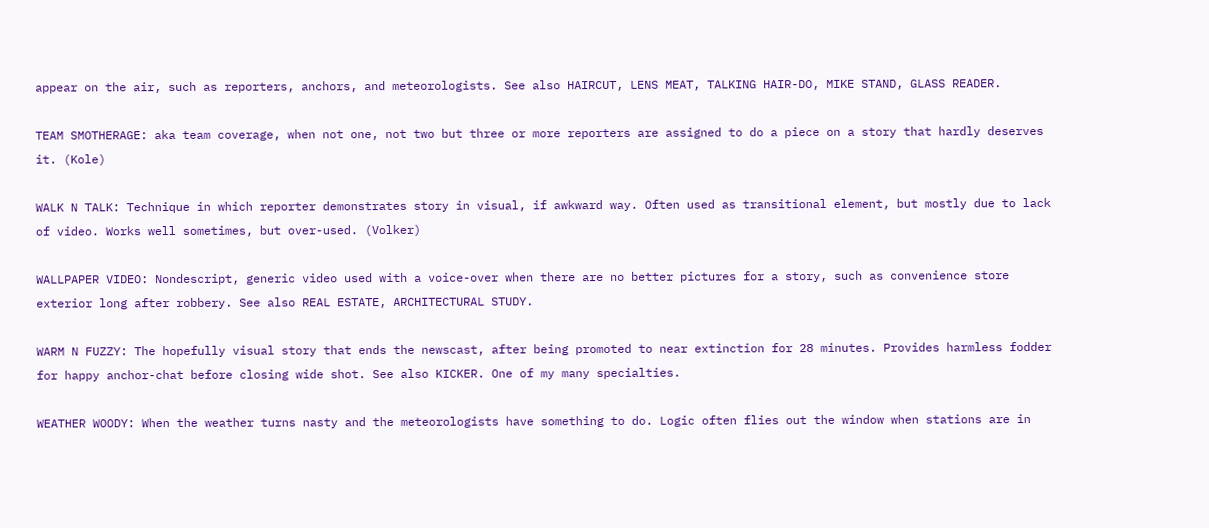appear on the air, such as reporters, anchors, and meteorologists. See also HAIRCUT, LENS MEAT, TALKING HAIR-DO, MIKE STAND, GLASS READER.

TEAM SMOTHERAGE: aka team coverage, when not one, not two but three or more reporters are assigned to do a piece on a story that hardly deserves it. (Kole)

WALK N TALK: Technique in which reporter demonstrates story in visual, if awkward way. Often used as transitional element, but mostly due to lack of video. Works well sometimes, but over-used. (Volker)

WALLPAPER VIDEO: Nondescript, generic video used with a voice-over when there are no better pictures for a story, such as convenience store exterior long after robbery. See also REAL ESTATE, ARCHITECTURAL STUDY.

WARM N FUZZY: The hopefully visual story that ends the newscast, after being promoted to near extinction for 28 minutes. Provides harmless fodder for happy anchor-chat before closing wide shot. See also KICKER. One of my many specialties.

WEATHER WOODY: When the weather turns nasty and the meteorologists have something to do. Logic often flies out the window when stations are in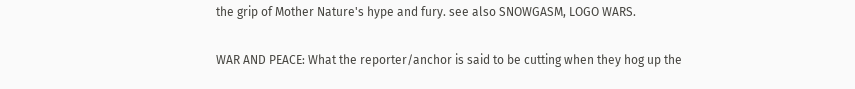the grip of Mother Nature's hype and fury. see also SNOWGASM, LOGO WARS.

WAR AND PEACE: What the reporter/anchor is said to be cutting when they hog up the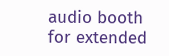audio booth for extended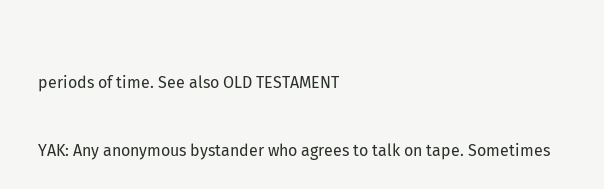periods of time. See also OLD TESTAMENT

YAK: Any anonymous bystander who agrees to talk on tape. Sometimes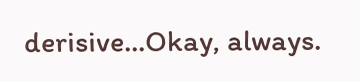derisive...Okay, always.